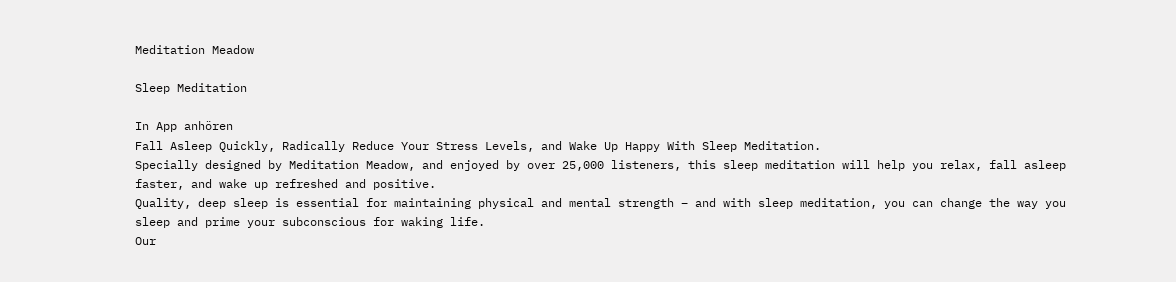Meditation Meadow

Sleep Meditation

In App anhören
Fall Asleep Quickly, Radically Reduce Your Stress Levels, and Wake Up Happy With Sleep Meditation.
Specially designed by Meditation Meadow, and enjoyed by over 25,000 listeners, this sleep meditation will help you relax, fall asleep faster, and wake up refreshed and positive.
Quality, deep sleep is essential for maintaining physical and mental strength – and with sleep meditation, you can change the way you sleep and prime your subconscious for waking life.
Our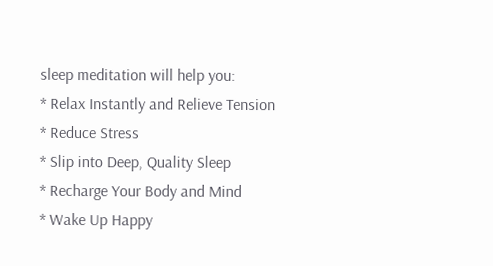sleep meditation will help you:
* Relax Instantly and Relieve Tension
* Reduce Stress
* Slip into Deep, Quality Sleep
* Recharge Your Body and Mind
* Wake Up Happy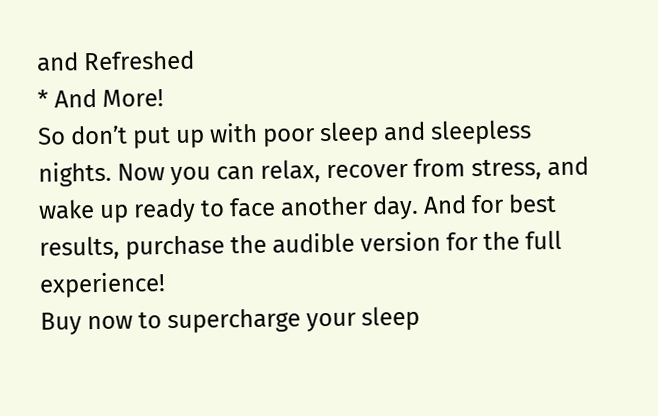and Refreshed
* And More!
So don’t put up with poor sleep and sleepless nights. Now you can relax, recover from stress, and wake up ready to face another day. And for best results, purchase the audible version for the full experience!
Buy now to supercharge your sleep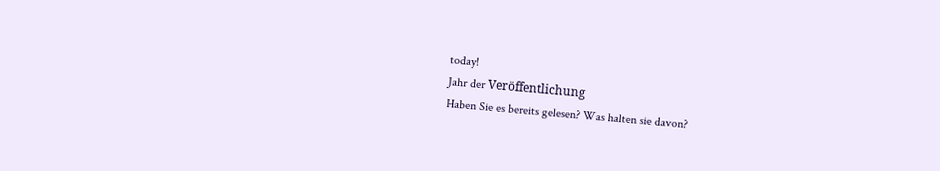today!
Jahr der Veröffentlichung
Haben Sie es bereits gelesen? Was halten sie davon?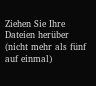Ziehen Sie Ihre Dateien herüber (nicht mehr als fünf auf einmal)